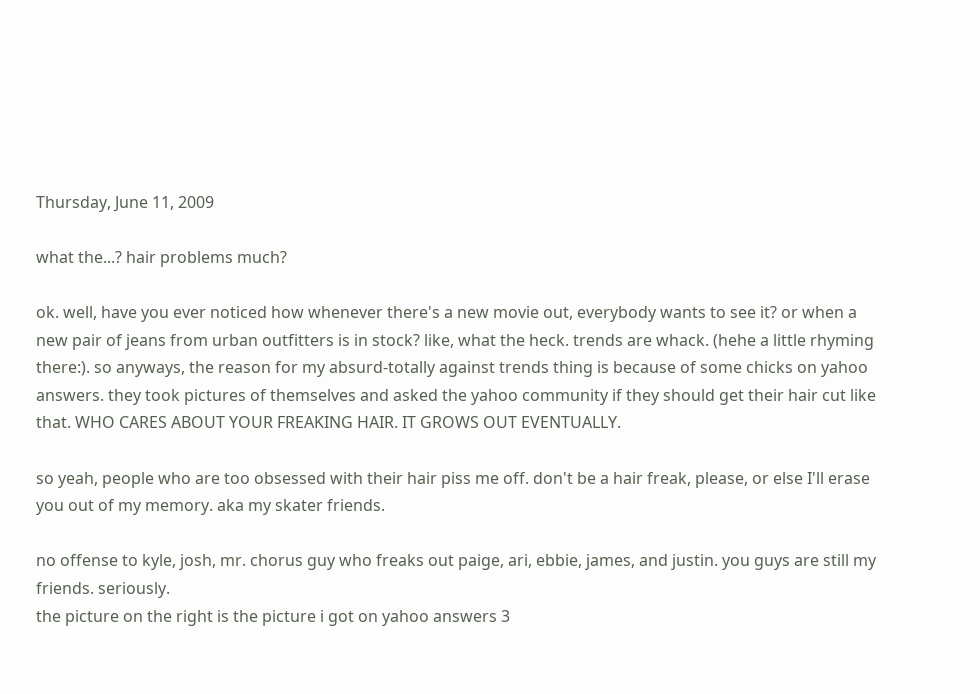Thursday, June 11, 2009

what the...? hair problems much?

ok. well, have you ever noticed how whenever there's a new movie out, everybody wants to see it? or when a new pair of jeans from urban outfitters is in stock? like, what the heck. trends are whack. (hehe a little rhyming there:). so anyways, the reason for my absurd-totally against trends thing is because of some chicks on yahoo answers. they took pictures of themselves and asked the yahoo community if they should get their hair cut like that. WHO CARES ABOUT YOUR FREAKING HAIR. IT GROWS OUT EVENTUALLY.

so yeah, people who are too obsessed with their hair piss me off. don't be a hair freak, please, or else I'll erase you out of my memory. aka my skater friends.

no offense to kyle, josh, mr. chorus guy who freaks out paige, ari, ebbie, james, and justin. you guys are still my friends. seriously.
the picture on the right is the picture i got on yahoo answers 3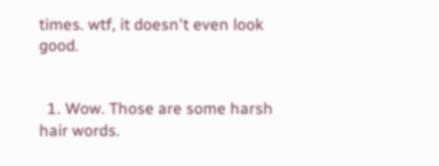times. wtf, it doesn't even look good.


  1. Wow. Those are some harsh hair words.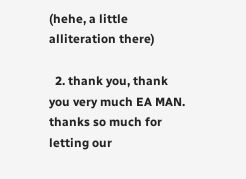(hehe, a little alliteration there)

  2. thank you, thank you very much EA MAN. thanks so much for letting our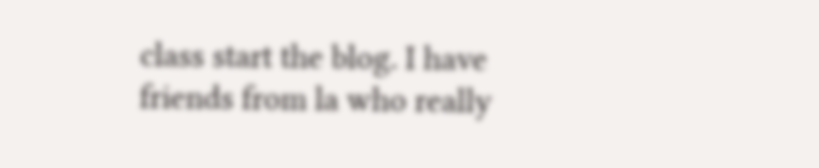class start the blog. I have friends from la who really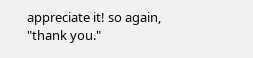appreciate it! so again, "thank you."